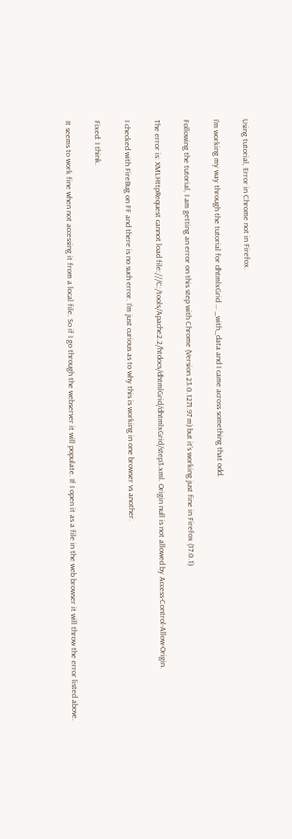Using tutorial, Error in Chrome not in Firefox.

I’m working my way through the tutorial for dhtmlxGrid … _with_data and I came across something that odd.

Following the tutorial, I am getting an error on this step with Chrome (Version 23.0.1271.97 m) but it’s working just fine in Firefox (17.0.1)

The error is: XMLHttpRequest cannot load file:///C:/tools/Apache2.2/htdocs/dhtmlGrid/dhtmlxGrid/step3.xml. Origin null is not allowed by Access-Control-Allow-Origin.

I checked with FireBug on FF and there is no such error. I’m just curious as to why this is working in one browser vs another.

Fixed: I think.

It seems to work fine when not accessing it from a local file. So if I go through the webserver it will populate. If I open it as a file in the web browser it will throw the error listed above.